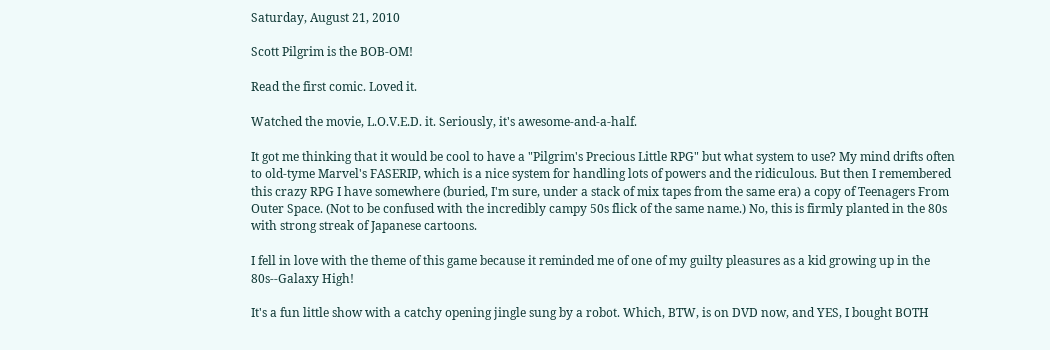Saturday, August 21, 2010

Scott Pilgrim is the BOB-OM!

Read the first comic. Loved it.

Watched the movie, L.O.V.E.D. it. Seriously, it's awesome-and-a-half.

It got me thinking that it would be cool to have a "Pilgrim's Precious Little RPG" but what system to use? My mind drifts often to old-tyme Marvel's FASERIP, which is a nice system for handling lots of powers and the ridiculous. But then I remembered this crazy RPG I have somewhere (buried, I'm sure, under a stack of mix tapes from the same era) a copy of Teenagers From Outer Space. (Not to be confused with the incredibly campy 50s flick of the same name.) No, this is firmly planted in the 80s with strong streak of Japanese cartoons.

I fell in love with the theme of this game because it reminded me of one of my guilty pleasures as a kid growing up in the 80s--Galaxy High!

It's a fun little show with a catchy opening jingle sung by a robot. Which, BTW, is on DVD now, and YES, I bought BOTH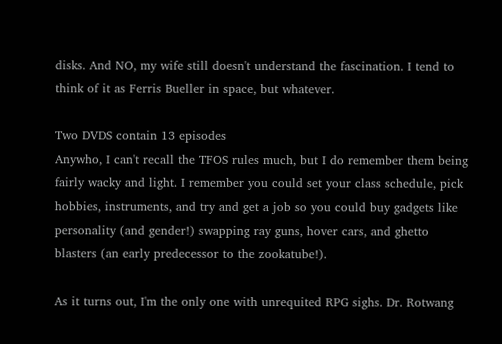disks. And NO, my wife still doesn't understand the fascination. I tend to think of it as Ferris Bueller in space, but whatever.

Two DVDS contain 13 episodes
Anywho, I can't recall the TFOS rules much, but I do remember them being fairly wacky and light. I remember you could set your class schedule, pick hobbies, instruments, and try and get a job so you could buy gadgets like personality (and gender!) swapping ray guns, hover cars, and ghetto blasters (an early predecessor to the zookatube!).

As it turns out, I'm the only one with unrequited RPG sighs. Dr. Rotwang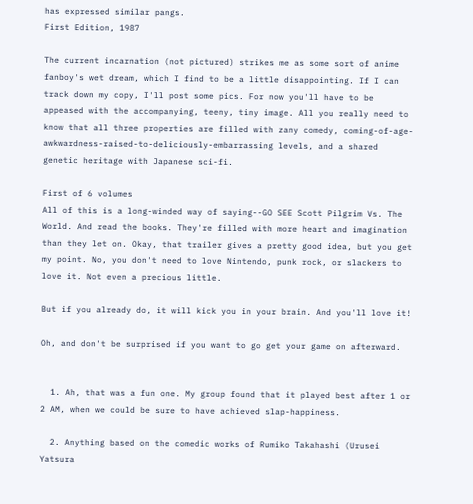has expressed similar pangs.
First Edition, 1987

The current incarnation (not pictured) strikes me as some sort of anime fanboy's wet dream, which I find to be a little disappointing. If I can track down my copy, I'll post some pics. For now you'll have to be appeased with the accompanying, teeny, tiny image. All you really need to know that all three properties are filled with zany comedy, coming-of-age-awkwardness-raised-to-deliciously-embarrassing levels, and a shared genetic heritage with Japanese sci-fi.

First of 6 volumes
All of this is a long-winded way of saying--GO SEE Scott Pilgrim Vs. The World. And read the books. They're filled with more heart and imagination than they let on. Okay, that trailer gives a pretty good idea, but you get my point. No, you don't need to love Nintendo, punk rock, or slackers to love it. Not even a precious little.

But if you already do, it will kick you in your brain. And you'll love it!

Oh, and don't be surprised if you want to go get your game on afterward.


  1. Ah, that was a fun one. My group found that it played best after 1 or 2 AM, when we could be sure to have achieved slap-happiness.

  2. Anything based on the comedic works of Rumiko Takahashi (Urusei Yatsura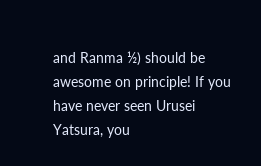and Ranma ½) should be awesome on principle! If you have never seen Urusei Yatsura, you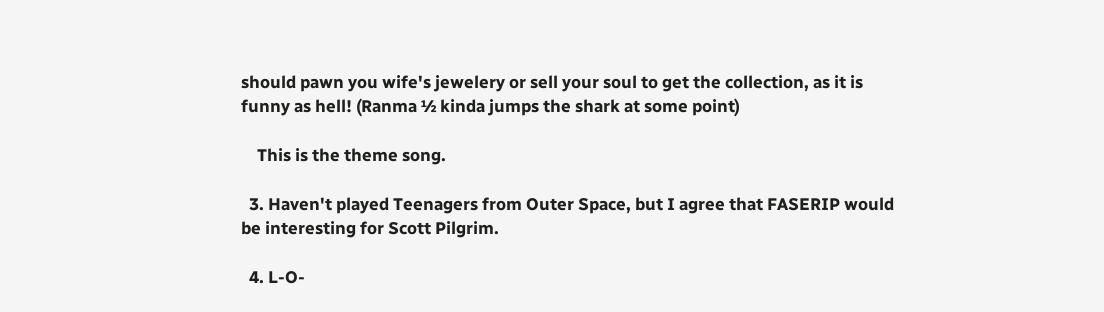should pawn you wife's jewelery or sell your soul to get the collection, as it is funny as hell! (Ranma ½ kinda jumps the shark at some point)

    This is the theme song.

  3. Haven't played Teenagers from Outer Space, but I agree that FASERIP would be interesting for Scott Pilgrim.

  4. L-O-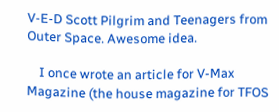V-E-D Scott Pilgrim and Teenagers from Outer Space. Awesome idea.

    I once wrote an article for V-Max Magazine (the house magazine for TFOS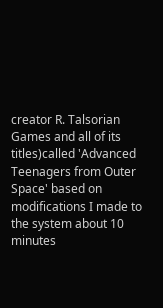creator R. Talsorian Games and all of its titles)called 'Advanced Teenagers from Outer Space' based on modifications I made to the system about 10 minutes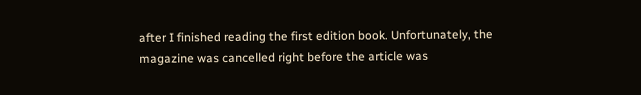after I finished reading the first edition book. Unfortunately, the magazine was cancelled right before the article was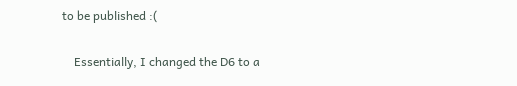to be published :(

    Essentially, I changed the D6 to a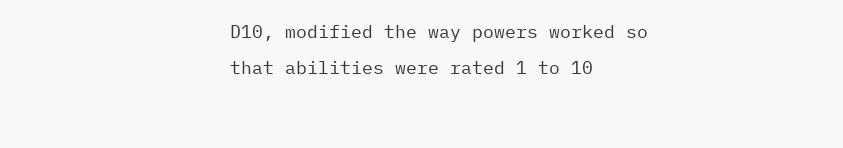D10, modified the way powers worked so that abilities were rated 1 to 10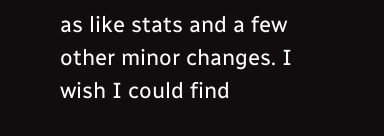as like stats and a few other minor changes. I wish I could find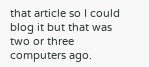that article so I could blog it but that was two or three computers ago.